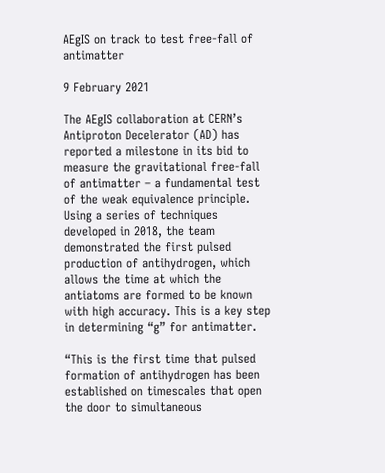AEgIS on track to test free-fall of antimatter

9 February 2021

The AEgIS collaboration at CERN’s Antiproton Decelerator (AD) has reported a milestone in its bid to measure the gravitational free-fall of antimatter – a fundamental test of the weak equivalence principle. Using a series of techniques developed in 2018, the team demonstrated the first pulsed production of antihydrogen, which allows the time at which the antiatoms are formed to be known with high accuracy. This is a key step in determining “g” for antimatter.

“This is the first time that pulsed formation of antihydrogen has been established on timescales that open the door to simultaneous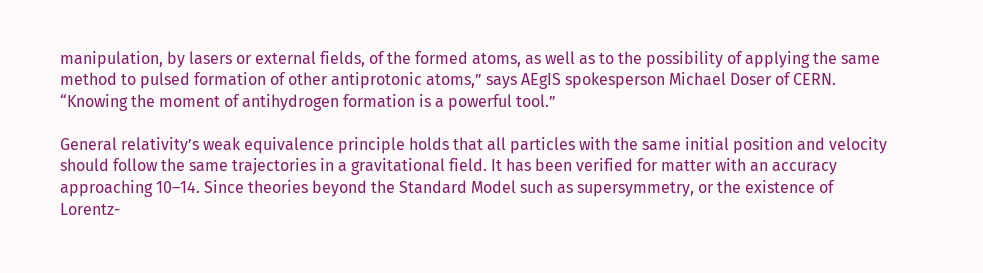manipulation, by lasers or external fields, of the formed atoms, as well as to the possibility of applying the same method to pulsed formation of other antiprotonic atoms,” says AEgIS spokesperson Michael Doser of CERN. “Knowing the moment of antihydrogen formation is a powerful tool.”

General relativity’s weak equivalence principle holds that all particles with the same initial position and velocity should follow the same trajectories in a gravitational field. It has been verified for matter with an accuracy approaching 10–14. Since theories beyond the Standard Model such as supersymmetry, or the existence of Lorentz-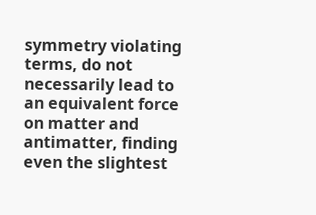symmetry violating terms, do not necessarily lead to an equivalent force on matter and antimatter, finding even the slightest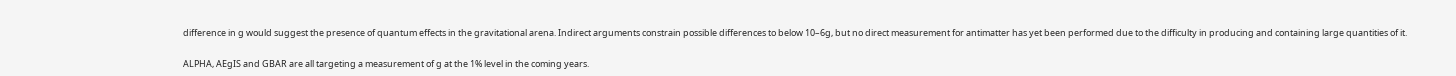difference in g would suggest the presence of quantum effects in the gravitational arena. Indirect arguments constrain possible differences to below 10–6g, but no direct measurement for antimatter has yet been performed due to the difficulty in producing and containing large quantities of it.

ALPHA, AEgIS and GBAR are all targeting a measurement of g at the 1% level in the coming years.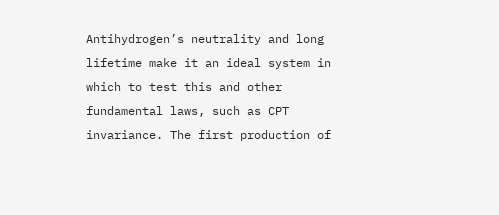Antihydrogen’s neutrality and long lifetime make it an ideal system in which to test this and other fundamental laws, such as CPT invariance. The first production of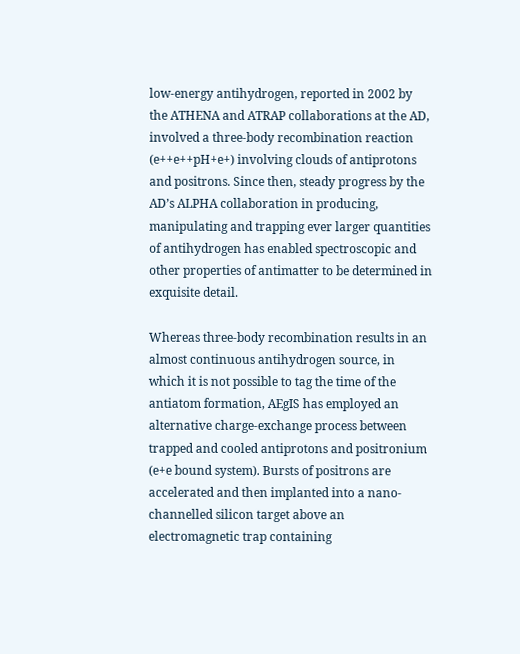low-energy antihydrogen, reported in 2002 by the ATHENA and ATRAP collaborations at the AD, involved a three-body recombination reaction (e++e++pH+e+) involving clouds of antiprotons and positrons. Since then, steady progress by the AD’s ALPHA collaboration in producing, manipulating and trapping ever larger quantities of antihydrogen has enabled spectroscopic and other properties of antimatter to be determined in exquisite detail.

Whereas three-body recombination results in an almost continuous antihydrogen source, in which it is not possible to tag the time of the antiatom formation, AEgIS has employed an alternative charge-exchange process between trapped and cooled antiprotons and positronium (e+e bound system). Bursts of positrons are accelerated and then implanted into a nano-channelled silicon target above an electromagnetic trap containing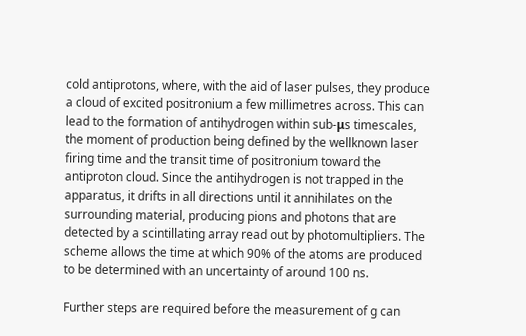cold antiprotons, where, with the aid of laser pulses, they produce a cloud of excited positronium a few millimetres across. This can lead to the formation of antihydrogen within sub-μs timescales, the moment of production being defined by the wellknown laser firing time and the transit time of positronium toward the antiproton cloud. Since the antihydrogen is not trapped in the apparatus, it drifts in all directions until it annihilates on the surrounding material, producing pions and photons that are detected by a scintillating array read out by photomultipliers. The scheme allows the time at which 90% of the atoms are produced to be determined with an uncertainty of around 100 ns.

Further steps are required before the measurement of g can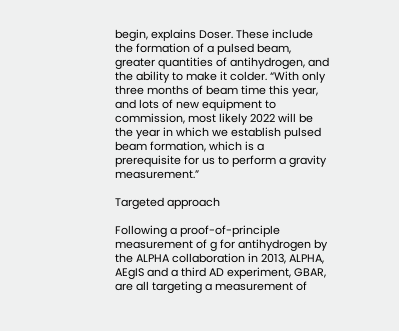begin, explains Doser. These include the formation of a pulsed beam, greater quantities of antihydrogen, and the ability to make it colder. “With only three months of beam time this year, and lots of new equipment to commission, most likely 2022 will be the year in which we establish pulsed beam formation, which is a prerequisite for us to perform a gravity measurement.”

Targeted approach

Following a proof-of-principle measurement of g for antihydrogen by the ALPHA collaboration in 2013, ALPHA, AEgIS and a third AD experiment, GBAR, are all targeting a measurement of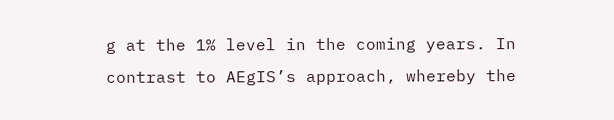g at the 1% level in the coming years. In contrast to AEgIS’s approach, whereby the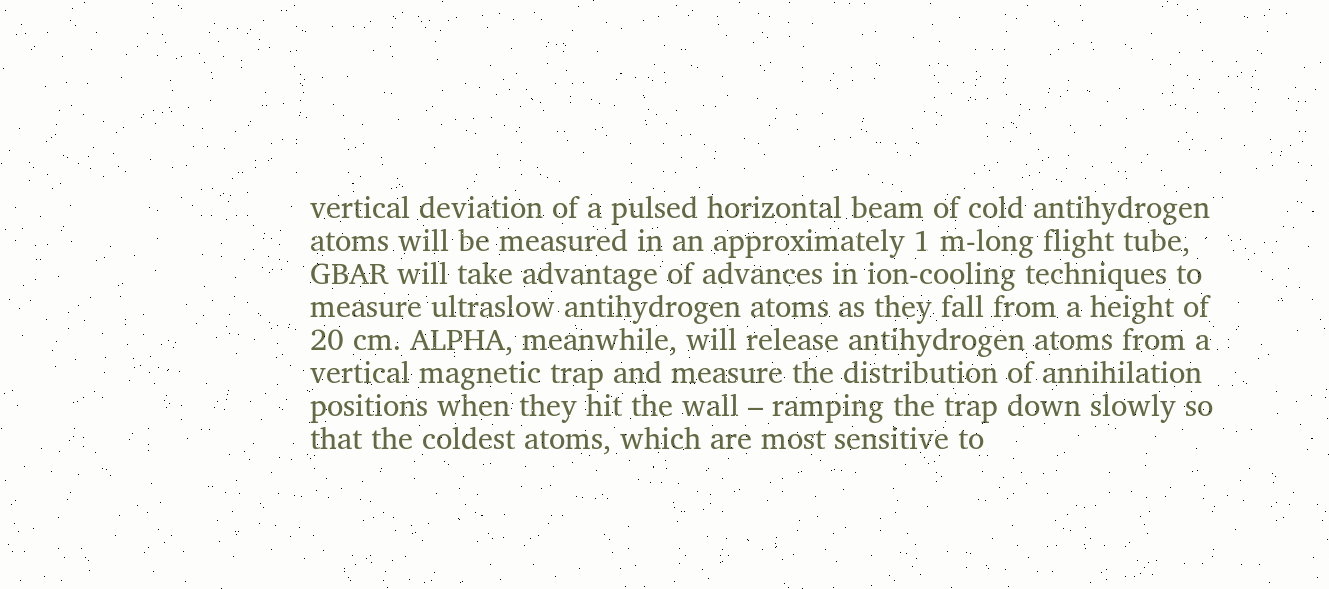vertical deviation of a pulsed horizontal beam of cold antihydrogen atoms will be measured in an approximately 1 m-long flight tube, GBAR will take advantage of advances in ion-cooling techniques to measure ultraslow antihydrogen atoms as they fall from a height of 20 cm. ALPHA, meanwhile, will release antihydrogen atoms from a vertical magnetic trap and measure the distribution of annihilation positions when they hit the wall – ramping the trap down slowly so that the coldest atoms, which are most sensitive to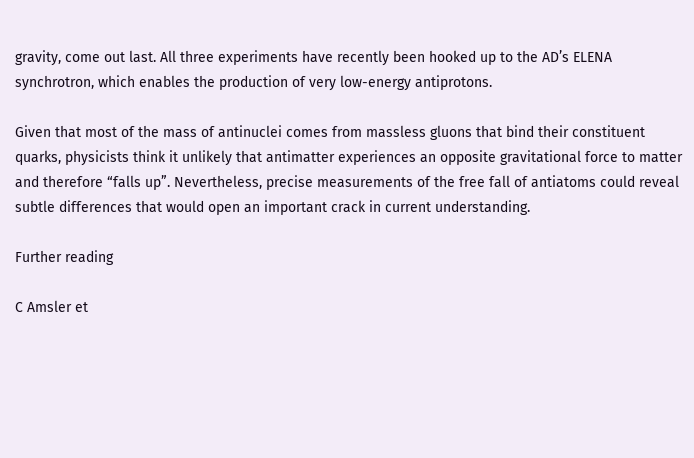gravity, come out last. All three experiments have recently been hooked up to the AD’s ELENA synchrotron, which enables the production of very low-energy antiprotons.

Given that most of the mass of antinuclei comes from massless gluons that bind their constituent quarks, physicists think it unlikely that antimatter experiences an opposite gravitational force to matter and therefore “falls up”. Nevertheless, precise measurements of the free fall of antiatoms could reveal subtle differences that would open an important crack in current understanding.

Further reading

C Amsler et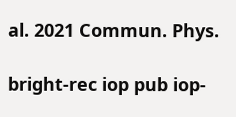al. 2021 Commun. Phys.

bright-rec iop pub iop-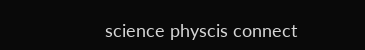science physcis connect